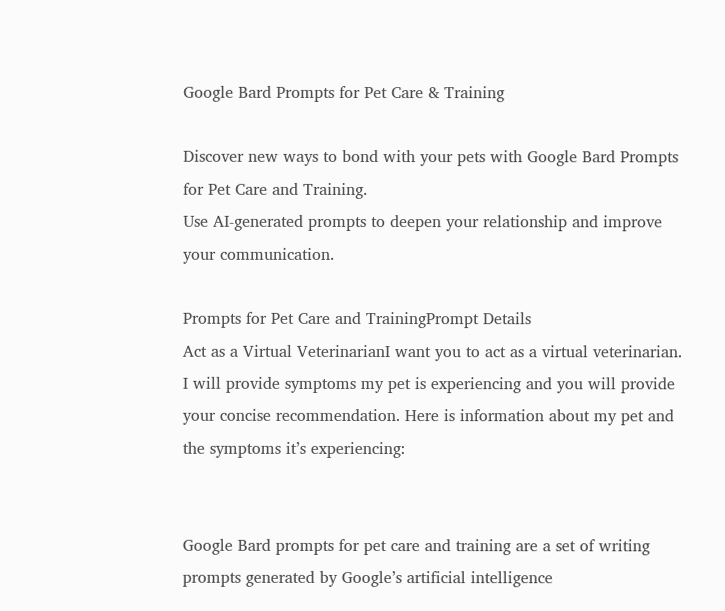Google Bard Prompts for Pet Care & Training

Discover new ways to bond with your pets with Google Bard Prompts for Pet Care and Training.
Use AI-generated prompts to deepen your relationship and improve your communication.

Prompts for Pet Care and TrainingPrompt Details
Act as a Virtual VeterinarianI want you to act as a virtual veterinarian. I will provide symptoms my pet is experiencing and you will provide your concise recommendation. Here is information about my pet and the symptoms it’s experiencing:


Google Bard prompts for pet care and training are a set of writing prompts generated by Google’s artificial intelligence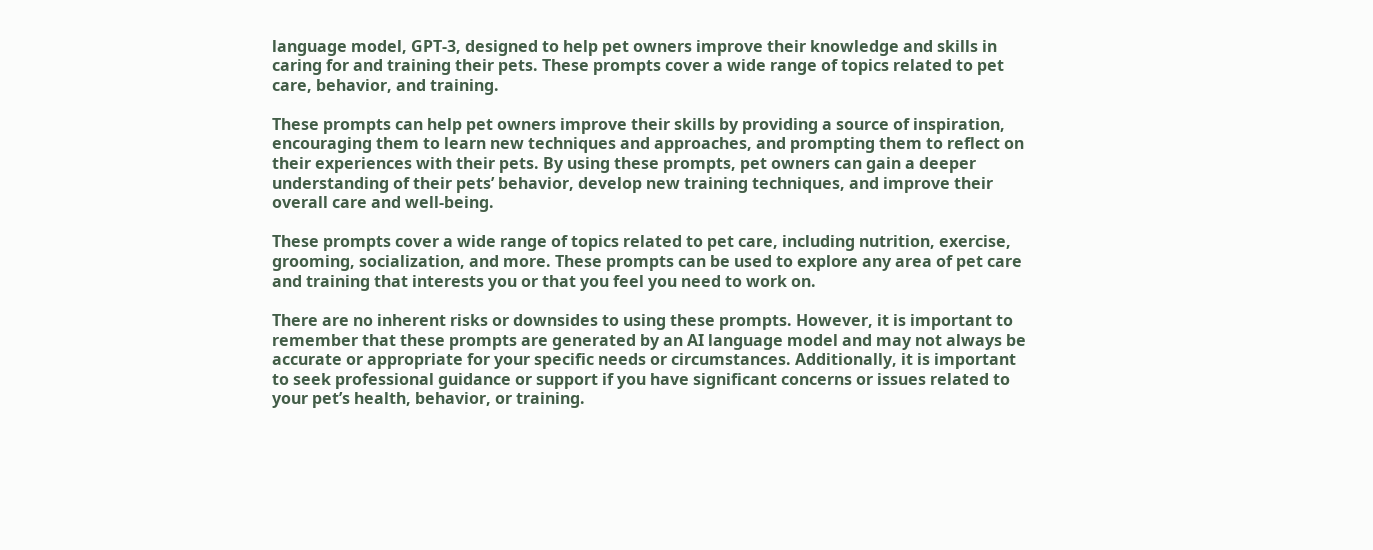language model, GPT-3, designed to help pet owners improve their knowledge and skills in caring for and training their pets. These prompts cover a wide range of topics related to pet care, behavior, and training.

These prompts can help pet owners improve their skills by providing a source of inspiration, encouraging them to learn new techniques and approaches, and prompting them to reflect on their experiences with their pets. By using these prompts, pet owners can gain a deeper understanding of their pets’ behavior, develop new training techniques, and improve their overall care and well-being.

These prompts cover a wide range of topics related to pet care, including nutrition, exercise, grooming, socialization, and more. These prompts can be used to explore any area of pet care and training that interests you or that you feel you need to work on.

There are no inherent risks or downsides to using these prompts. However, it is important to remember that these prompts are generated by an AI language model and may not always be accurate or appropriate for your specific needs or circumstances. Additionally, it is important to seek professional guidance or support if you have significant concerns or issues related to your pet’s health, behavior, or training.